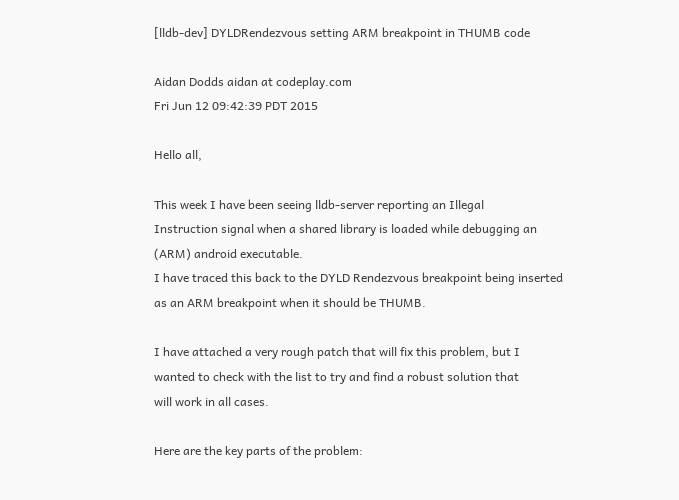[lldb-dev] DYLDRendezvous setting ARM breakpoint in THUMB code

Aidan Dodds aidan at codeplay.com
Fri Jun 12 09:42:39 PDT 2015

Hello all,

This week I have been seeing lldb-server reporting an Illegal
Instruction signal when a shared library is loaded while debugging an
(ARM) android executable.
I have traced this back to the DYLD Rendezvous breakpoint being inserted
as an ARM breakpoint when it should be THUMB.

I have attached a very rough patch that will fix this problem, but I
wanted to check with the list to try and find a robust solution that
will work in all cases.

Here are the key parts of the problem: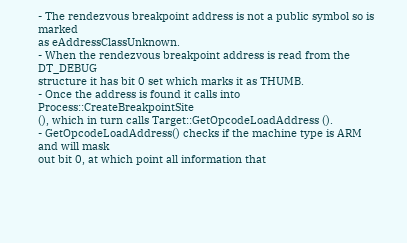- The rendezvous breakpoint address is not a public symbol so is marked
as eAddressClassUnknown.
- When the rendezvous breakpoint address is read from the DT_DEBUG
structure it has bit 0 set which marks it as THUMB.
- Once the address is found it calls into Process::CreateBreakpointSite
(), which in turn calls Target::GetOpcodeLoadAddress ().
- GetOpcodeLoadAddress() checks if the machine type is ARM and will mask
out bit 0, at which point all information that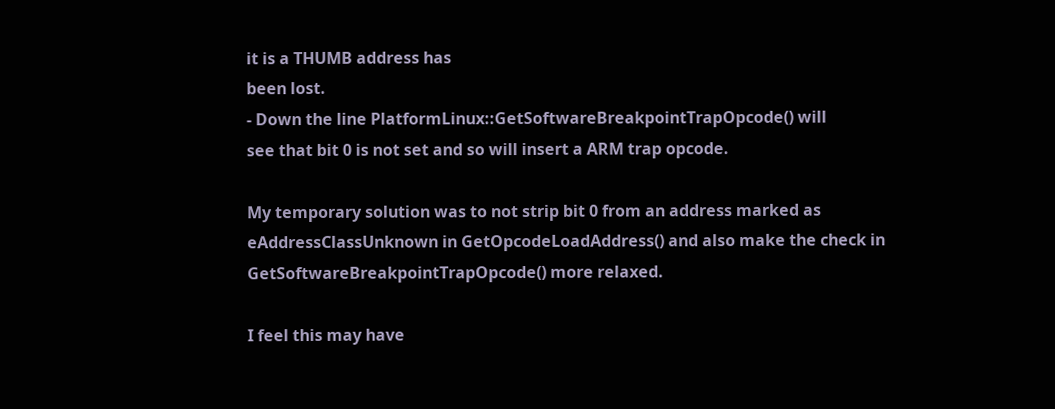it is a THUMB address has
been lost.
- Down the line PlatformLinux::GetSoftwareBreakpointTrapOpcode() will
see that bit 0 is not set and so will insert a ARM trap opcode.

My temporary solution was to not strip bit 0 from an address marked as
eAddressClassUnknown in GetOpcodeLoadAddress() and also make the check in
GetSoftwareBreakpointTrapOpcode() more relaxed.

I feel this may have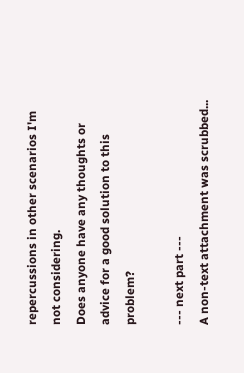repercussions in other scenarios I'm not considering.
Does anyone have any thoughts or advice for a good solution to this problem?

--- next part ---
A non-text attachment was scrubbed...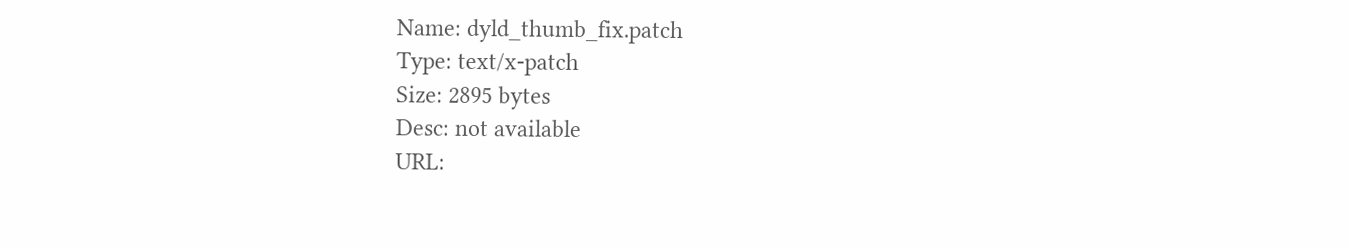Name: dyld_thumb_fix.patch
Type: text/x-patch
Size: 2895 bytes
Desc: not available
URL: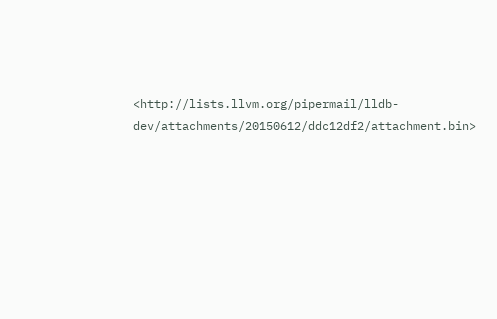<http://lists.llvm.org/pipermail/lldb-dev/attachments/20150612/ddc12df2/attachment.bin>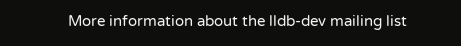More information about the lldb-dev mailing list